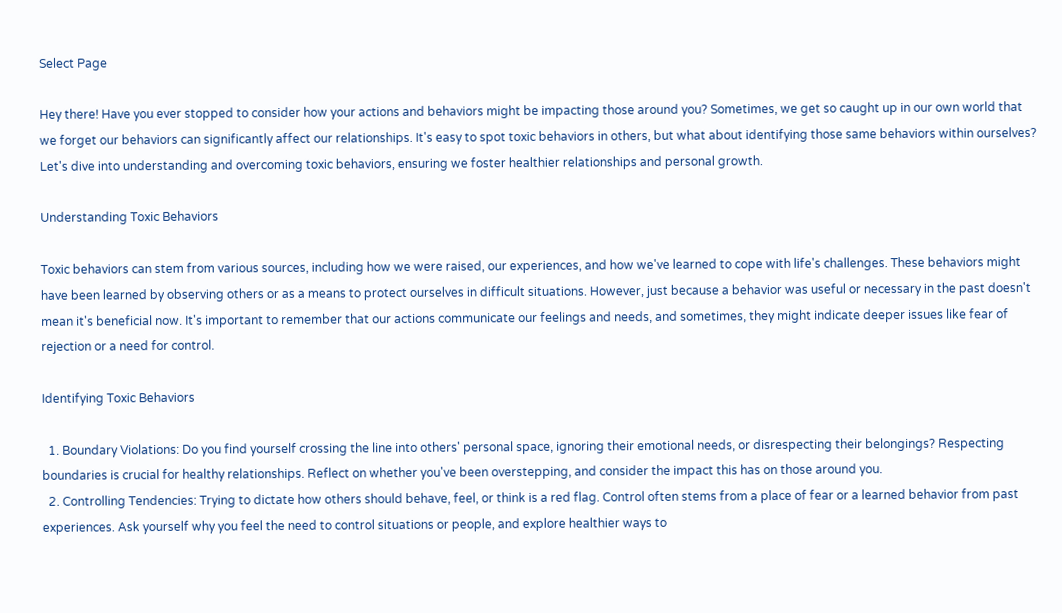Select Page

Hey there! Have you ever stopped to consider how your actions and behaviors might be impacting those around you? Sometimes, we get so caught up in our own world that we forget our behaviors can significantly affect our relationships. It's easy to spot toxic behaviors in others, but what about identifying those same behaviors within ourselves? Let's dive into understanding and overcoming toxic behaviors, ensuring we foster healthier relationships and personal growth.

Understanding Toxic Behaviors

Toxic behaviors can stem from various sources, including how we were raised, our experiences, and how we've learned to cope with life's challenges. These behaviors might have been learned by observing others or as a means to protect ourselves in difficult situations. However, just because a behavior was useful or necessary in the past doesn't mean it's beneficial now. It's important to remember that our actions communicate our feelings and needs, and sometimes, they might indicate deeper issues like fear of rejection or a need for control.

Identifying Toxic Behaviors

  1. Boundary Violations: Do you find yourself crossing the line into others' personal space, ignoring their emotional needs, or disrespecting their belongings? Respecting boundaries is crucial for healthy relationships. Reflect on whether you've been overstepping, and consider the impact this has on those around you.
  2. Controlling Tendencies: Trying to dictate how others should behave, feel, or think is a red flag. Control often stems from a place of fear or a learned behavior from past experiences. Ask yourself why you feel the need to control situations or people, and explore healthier ways to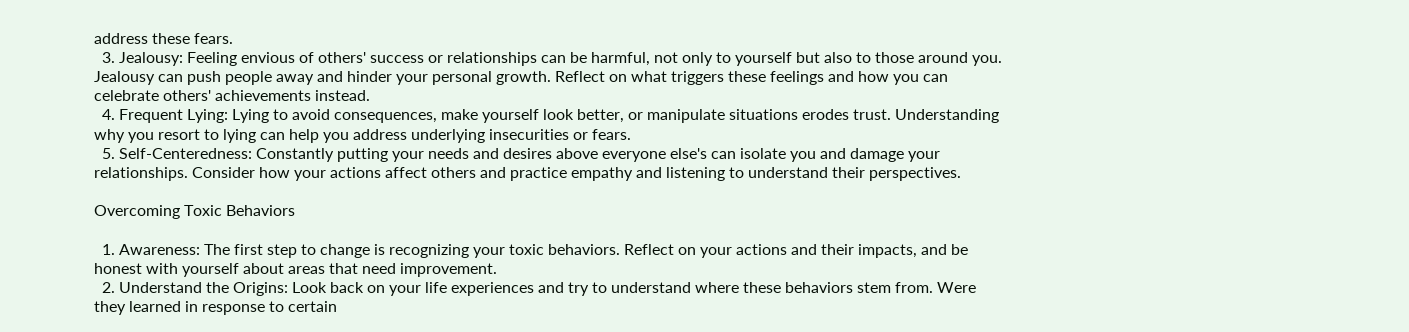address these fears.
  3. Jealousy: Feeling envious of others' success or relationships can be harmful, not only to yourself but also to those around you. Jealousy can push people away and hinder your personal growth. Reflect on what triggers these feelings and how you can celebrate others' achievements instead.
  4. Frequent Lying: Lying to avoid consequences, make yourself look better, or manipulate situations erodes trust. Understanding why you resort to lying can help you address underlying insecurities or fears.
  5. Self-Centeredness: Constantly putting your needs and desires above everyone else's can isolate you and damage your relationships. Consider how your actions affect others and practice empathy and listening to understand their perspectives.

Overcoming Toxic Behaviors

  1. Awareness: The first step to change is recognizing your toxic behaviors. Reflect on your actions and their impacts, and be honest with yourself about areas that need improvement.
  2. Understand the Origins: Look back on your life experiences and try to understand where these behaviors stem from. Were they learned in response to certain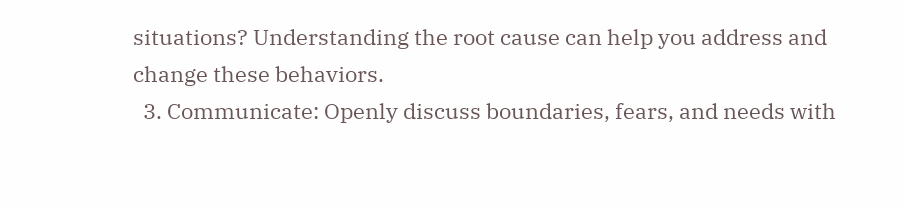situations? Understanding the root cause can help you address and change these behaviors.
  3. Communicate: Openly discuss boundaries, fears, and needs with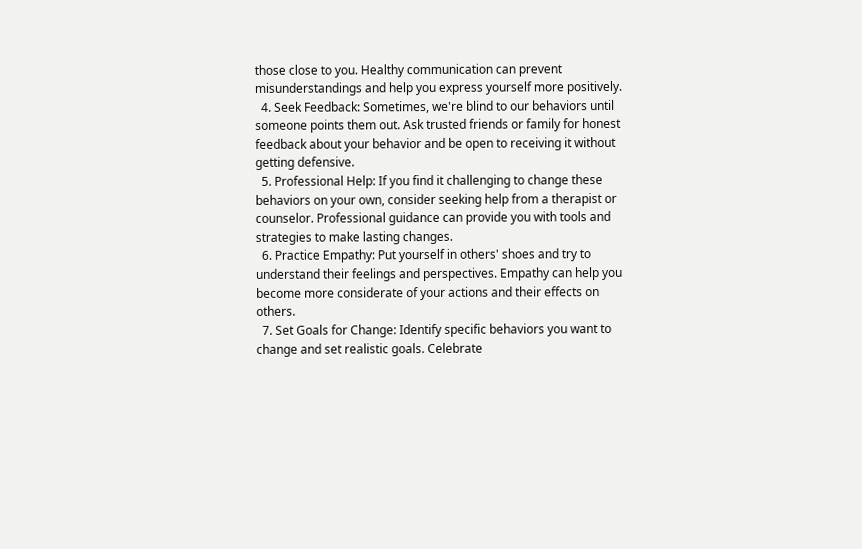those close to you. Healthy communication can prevent misunderstandings and help you express yourself more positively.
  4. Seek Feedback: Sometimes, we're blind to our behaviors until someone points them out. Ask trusted friends or family for honest feedback about your behavior and be open to receiving it without getting defensive.
  5. Professional Help: If you find it challenging to change these behaviors on your own, consider seeking help from a therapist or counselor. Professional guidance can provide you with tools and strategies to make lasting changes.
  6. Practice Empathy: Put yourself in others' shoes and try to understand their feelings and perspectives. Empathy can help you become more considerate of your actions and their effects on others.
  7. Set Goals for Change: Identify specific behaviors you want to change and set realistic goals. Celebrate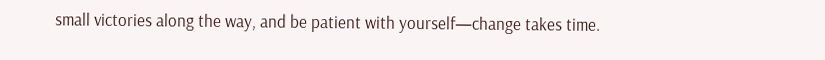small victories along the way, and be patient with yourself—change takes time.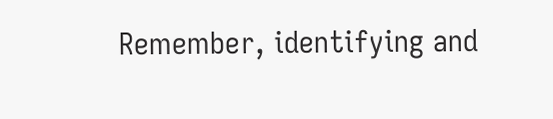Remember, identifying and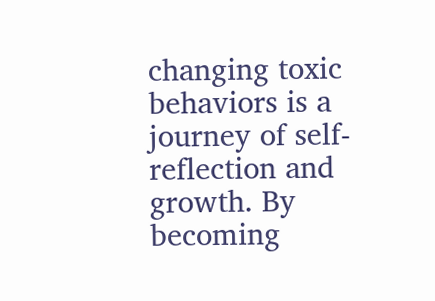changing toxic behaviors is a journey of self-reflection and growth. By becoming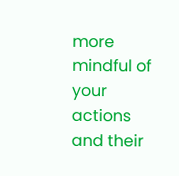more mindful of your actions and their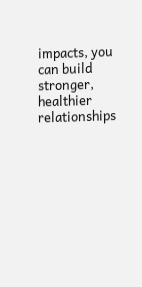impacts, you can build stronger, healthier relationships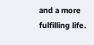and a more fulfilling life.